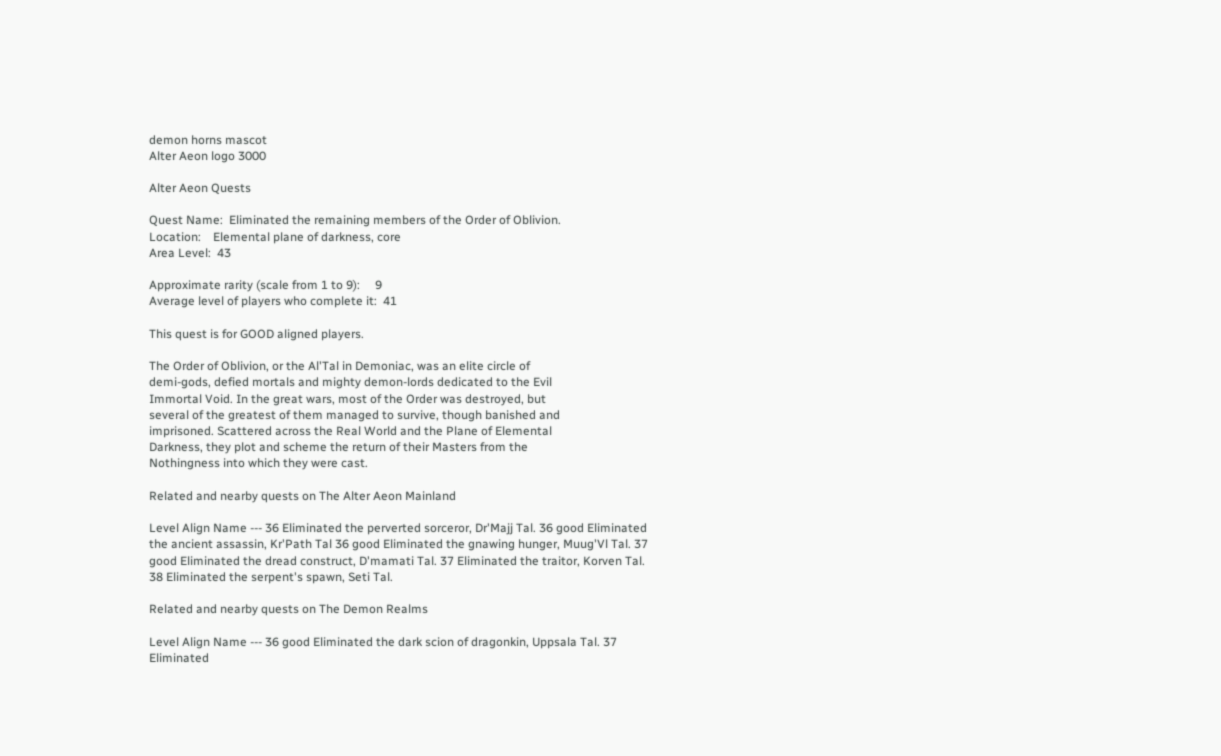demon horns mascot
Alter Aeon logo 3000

Alter Aeon Quests

Quest Name:  Eliminated the remaining members of the Order of Oblivion.
Location:    Elemental plane of darkness, core
Area Level:  43

Approximate rarity (scale from 1 to 9):     9
Average level of players who complete it:  41

This quest is for GOOD aligned players.

The Order of Oblivion, or the Al'Tal in Demoniac, was an elite circle of
demi-gods, defied mortals and mighty demon-lords dedicated to the Evil
Immortal Void. In the great wars, most of the Order was destroyed, but
several of the greatest of them managed to survive, though banished and
imprisoned. Scattered across the Real World and the Plane of Elemental
Darkness, they plot and scheme the return of their Masters from the
Nothingness into which they were cast.

Related and nearby quests on The Alter Aeon Mainland

Level Align Name --- 36 Eliminated the perverted sorceror, Dr'Majj Tal. 36 good Eliminated the ancient assassin, Kr'Path Tal 36 good Eliminated the gnawing hunger, Muug'Vl Tal. 37 good Eliminated the dread construct, D'mamati Tal. 37 Eliminated the traitor, Korven Tal. 38 Eliminated the serpent's spawn, Seti Tal.

Related and nearby quests on The Demon Realms

Level Align Name --- 36 good Eliminated the dark scion of dragonkin, Uppsala Tal. 37 Eliminated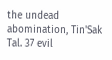the undead abomination, Tin'Sak Tal. 37 evil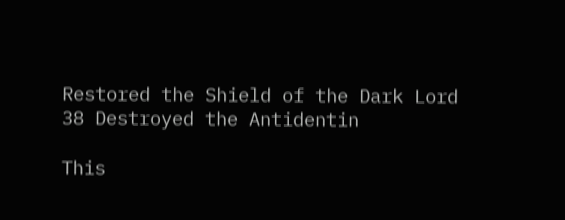Restored the Shield of the Dark Lord 38 Destroyed the Antidentin

This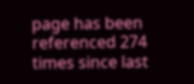page has been referenced 274 times since last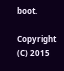boot.

Copyright (C) 2015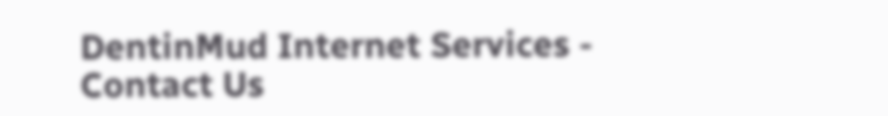DentinMud Internet Services - Contact Us